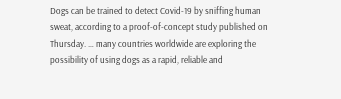Dogs can be trained to detect Covid-19 by sniffing human sweat, according to a proof-of-concept study published on Thursday. … many countries worldwide are exploring the possibility of using dogs as a rapid, reliable and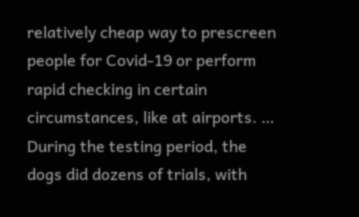relatively cheap way to prescreen people for Covid-19 or perform rapid checking in certain circumstances, like at airports. … During the testing period, the dogs did dozens of trials, with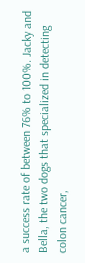a success rate of between 76% to 100%. Jacky and Bella, the two dogs that specialized in detecting colon cancer,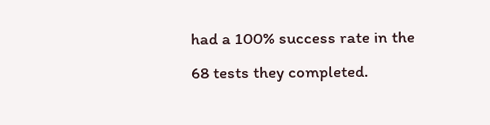had a 100% success rate in the 68 tests they completed.